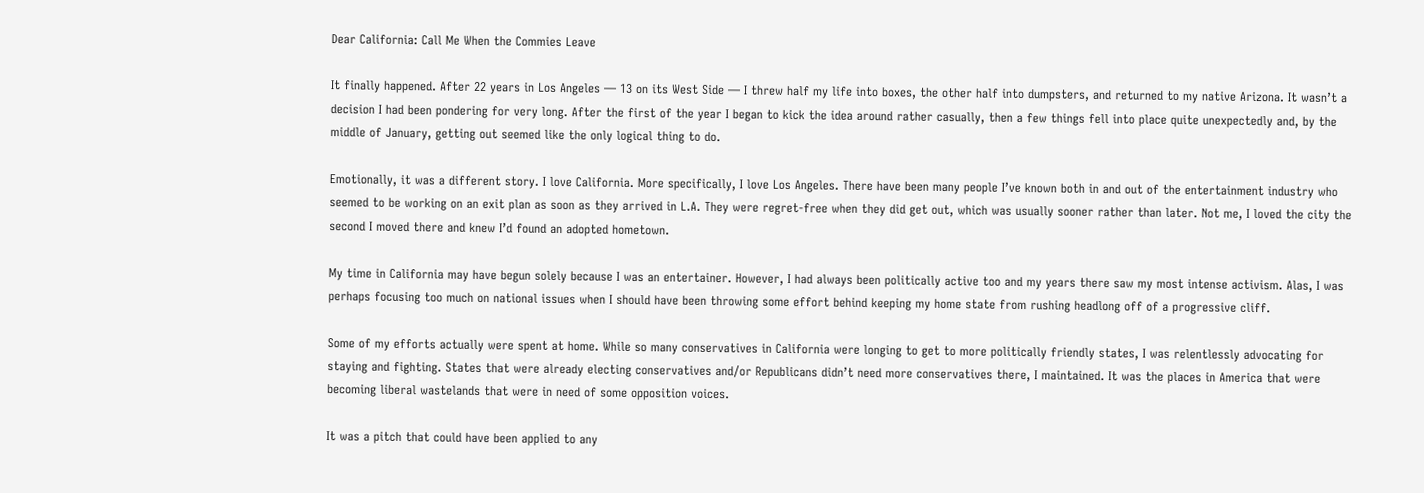Dear California: Call Me When the Commies Leave

It finally happened. After 22 years in Los Angeles — 13 on its West Side — I threw half my life into boxes, the other half into dumpsters, and returned to my native Arizona. It wasn’t a decision I had been pondering for very long. After the first of the year I began to kick the idea around rather casually, then a few things fell into place quite unexpectedly and, by the middle of January, getting out seemed like the only logical thing to do.

Emotionally, it was a different story. I love California. More specifically, I love Los Angeles. There have been many people I’ve known both in and out of the entertainment industry who seemed to be working on an exit plan as soon as they arrived in L.A. They were regret-free when they did get out, which was usually sooner rather than later. Not me, I loved the city the second I moved there and knew I’d found an adopted hometown.

My time in California may have begun solely because I was an entertainer. However, I had always been politically active too and my years there saw my most intense activism. Alas, I was perhaps focusing too much on national issues when I should have been throwing some effort behind keeping my home state from rushing headlong off of a progressive cliff.

Some of my efforts actually were spent at home. While so many conservatives in California were longing to get to more politically friendly states, I was relentlessly advocating for staying and fighting. States that were already electing conservatives and/or Republicans didn’t need more conservatives there, I maintained. It was the places in America that were becoming liberal wastelands that were in need of some opposition voices.

It was a pitch that could have been applied to any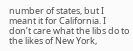number of states, but I meant it for California. I don’t care what the libs do to the likes of New York,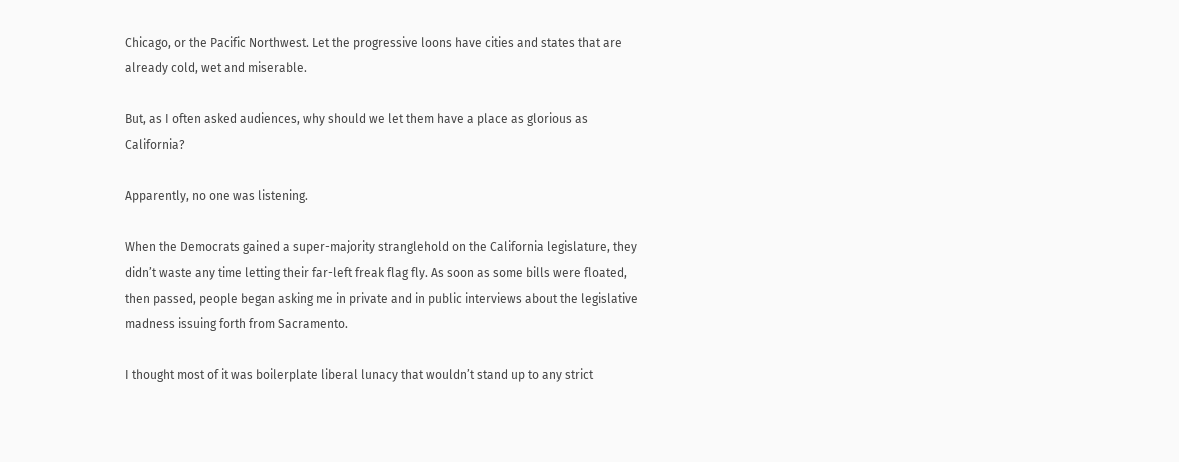Chicago, or the Pacific Northwest. Let the progressive loons have cities and states that are already cold, wet and miserable.

But, as I often asked audiences, why should we let them have a place as glorious as California?

Apparently, no one was listening.

When the Democrats gained a super-majority stranglehold on the California legislature, they didn’t waste any time letting their far-left freak flag fly. As soon as some bills were floated, then passed, people began asking me in private and in public interviews about the legislative madness issuing forth from Sacramento.

I thought most of it was boilerplate liberal lunacy that wouldn’t stand up to any strict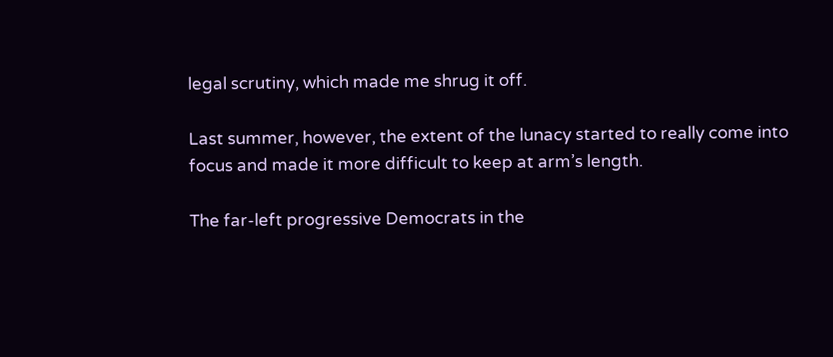legal scrutiny, which made me shrug it off.

Last summer, however, the extent of the lunacy started to really come into focus and made it more difficult to keep at arm’s length.

The far-left progressive Democrats in the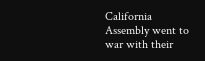California Assembly went to war with their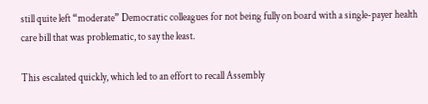still quite left “moderate” Democratic colleagues for not being fully on board with a single-payer health care bill that was problematic, to say the least.

This escalated quickly, which led to an effort to recall Assembly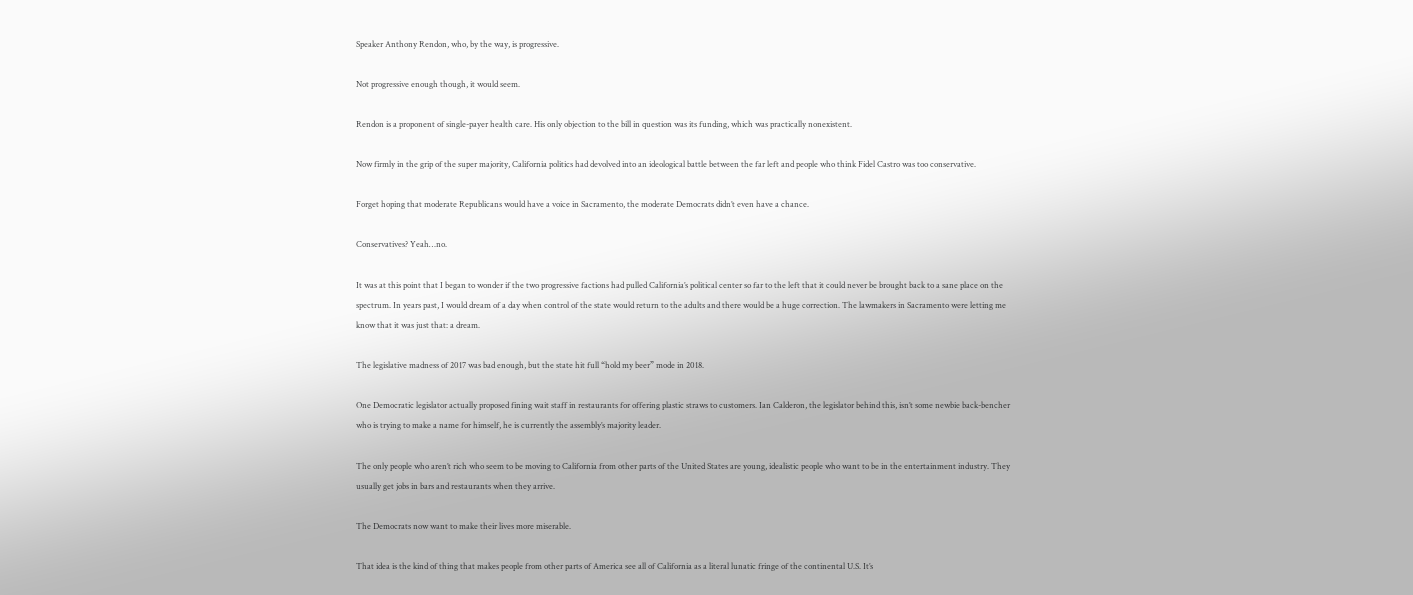Speaker Anthony Rendon, who, by the way, is progressive.

Not progressive enough though, it would seem.

Rendon is a proponent of single-payer health care. His only objection to the bill in question was its funding, which was practically nonexistent.

Now firmly in the grip of the super majority, California politics had devolved into an ideological battle between the far left and people who think Fidel Castro was too conservative.

Forget hoping that moderate Republicans would have a voice in Sacramento, the moderate Democrats didn’t even have a chance.

Conservatives? Yeah…no.

It was at this point that I began to wonder if the two progressive factions had pulled California’s political center so far to the left that it could never be brought back to a sane place on the spectrum. In years past, I would dream of a day when control of the state would return to the adults and there would be a huge correction. The lawmakers in Sacramento were letting me know that it was just that: a dream.

The legislative madness of 2017 was bad enough, but the state hit full “hold my beer” mode in 2018.

One Democratic legislator actually proposed fining wait staff in restaurants for offering plastic straws to customers. Ian Calderon, the legislator behind this, isn’t some newbie back-bencher who is trying to make a name for himself, he is currently the assembly’s majority leader.

The only people who aren’t rich who seem to be moving to California from other parts of the United States are young, idealistic people who want to be in the entertainment industry. They usually get jobs in bars and restaurants when they arrive.

The Democrats now want to make their lives more miserable.

That idea is the kind of thing that makes people from other parts of America see all of California as a literal lunatic fringe of the continental U.S. It’s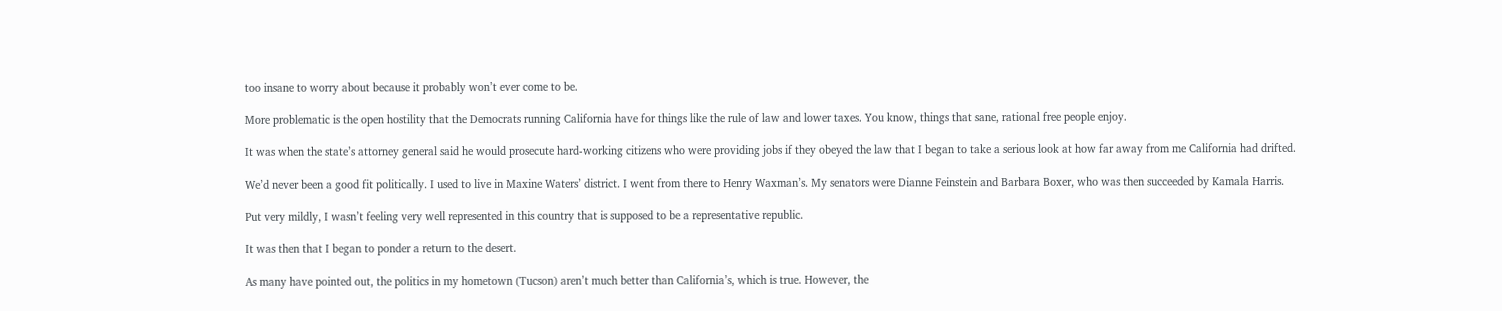too insane to worry about because it probably won’t ever come to be.

More problematic is the open hostility that the Democrats running California have for things like the rule of law and lower taxes. You know, things that sane, rational free people enjoy.

It was when the state’s attorney general said he would prosecute hard-working citizens who were providing jobs if they obeyed the law that I began to take a serious look at how far away from me California had drifted.

We’d never been a good fit politically. I used to live in Maxine Waters’ district. I went from there to Henry Waxman’s. My senators were Dianne Feinstein and Barbara Boxer, who was then succeeded by Kamala Harris.

Put very mildly, I wasn’t feeling very well represented in this country that is supposed to be a representative republic.

It was then that I began to ponder a return to the desert.

As many have pointed out, the politics in my hometown (Tucson) aren’t much better than California’s, which is true. However, the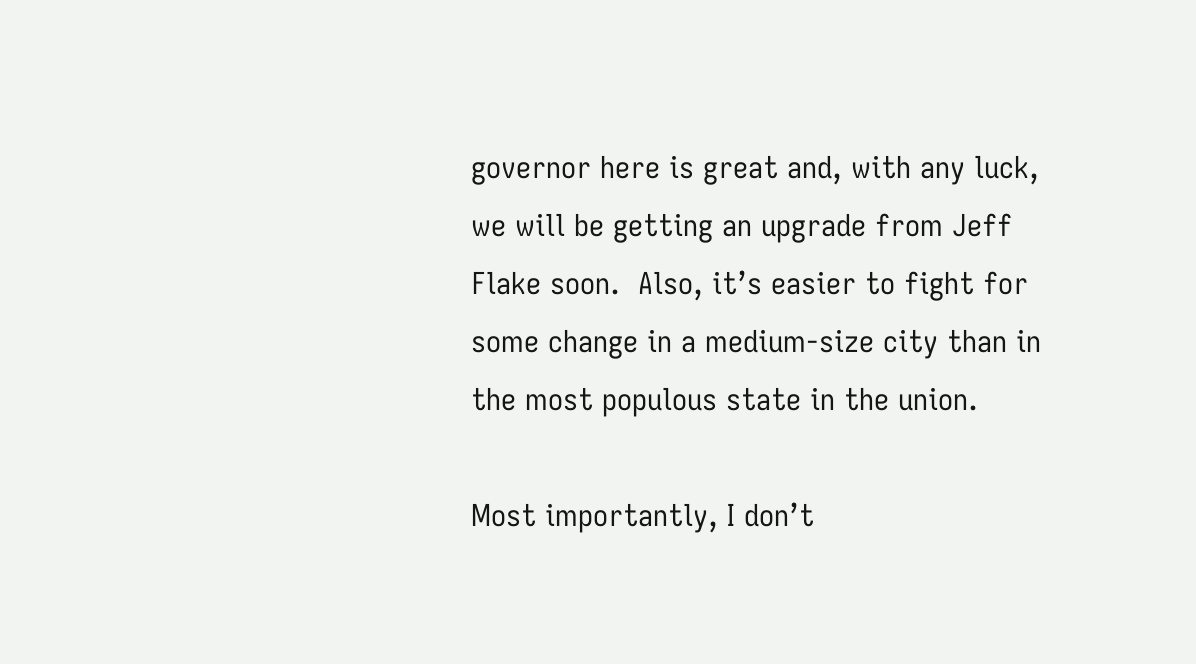governor here is great and, with any luck, we will be getting an upgrade from Jeff Flake soon.  Also, it’s easier to fight for some change in a medium-size city than in the most populous state in the union.

Most importantly, I don’t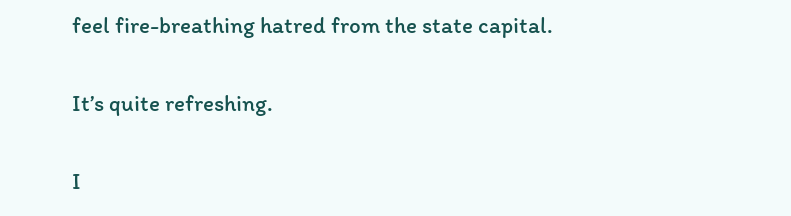feel fire-breathing hatred from the state capital.

It’s quite refreshing.

I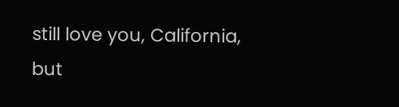still love you, California, but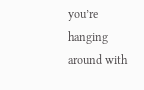you’re hanging around with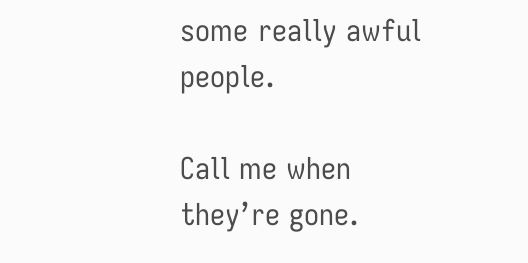some really awful people.

Call me when they’re gone.